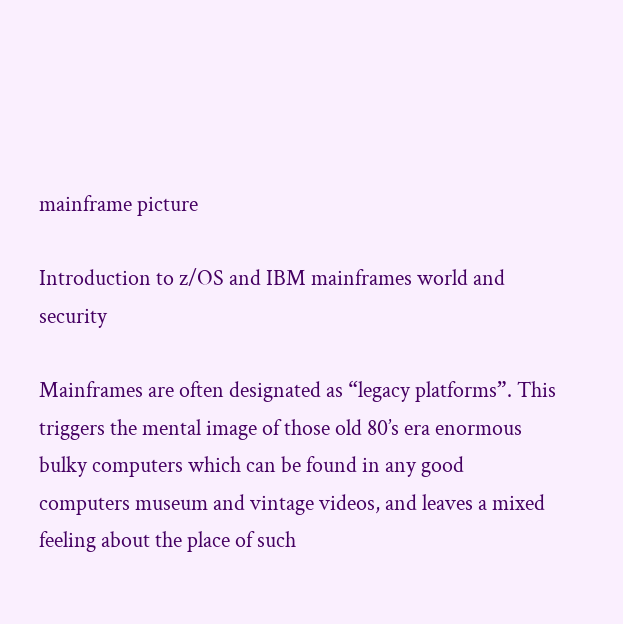mainframe picture

Introduction to z/OS and IBM mainframes world and security

Mainframes are often designated as “legacy platforms”. This triggers the mental image of those old 80’s era enormous bulky computers which can be found in any good computers museum and vintage videos, and leaves a mixed feeling about the place of such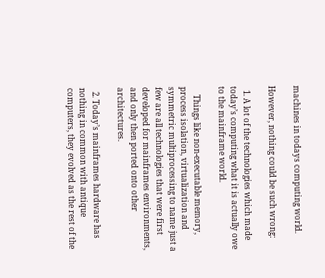machines in todays computing world.

However, nothing could be such wrong:

  1. A lot of the technologies which made today’s computing what it is actually owe to the mainframe world.

    Things like non-executable memory, process isolation, virtualization and symmetric multiprocessing to name just a few are all technologies that were first developed for mainframes environments, and only then ported onto other architectures.

  2. Today’s mainframes hardware has nothing in common with antique computers, they evolved as the rest of the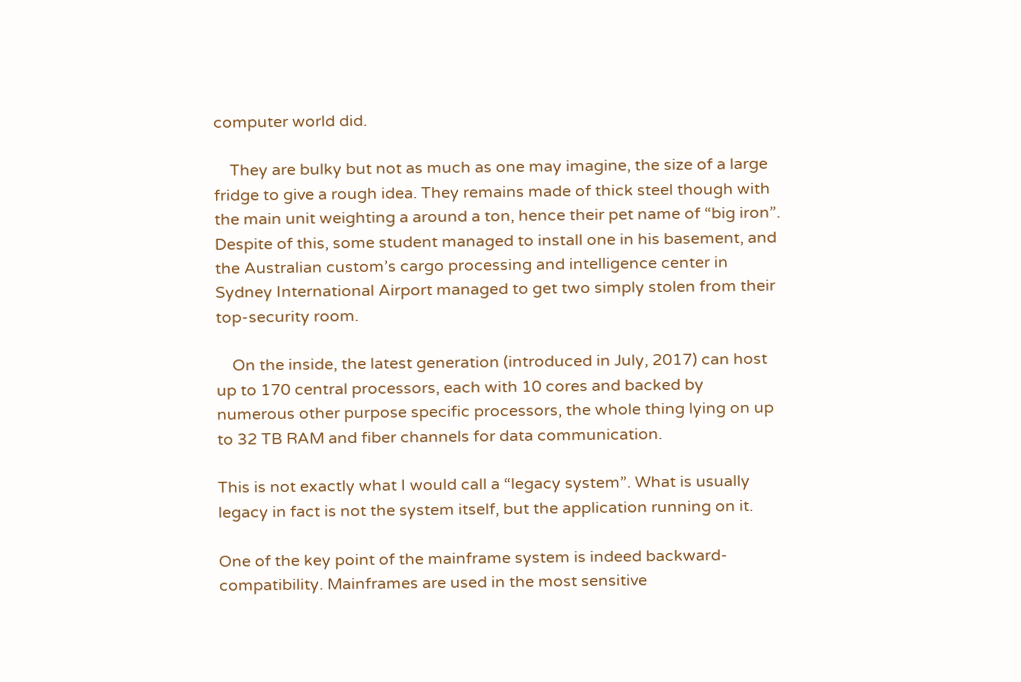computer world did.

    They are bulky but not as much as one may imagine, the size of a large fridge to give a rough idea. They remains made of thick steel though with the main unit weighting a around a ton, hence their pet name of “big iron”. Despite of this, some student managed to install one in his basement, and the Australian custom’s cargo processing and intelligence center in Sydney International Airport managed to get two simply stolen from their top-security room.

    On the inside, the latest generation (introduced in July, 2017) can host up to 170 central processors, each with 10 cores and backed by numerous other purpose specific processors, the whole thing lying on up to 32 TB RAM and fiber channels for data communication.

This is not exactly what I would call a “legacy system”. What is usually legacy in fact is not the system itself, but the application running on it.

One of the key point of the mainframe system is indeed backward-compatibility. Mainframes are used in the most sensitive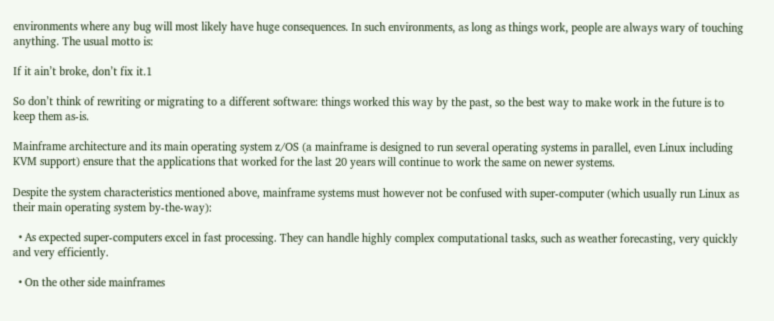environments where any bug will most likely have huge consequences. In such environments, as long as things work, people are always wary of touching anything. The usual motto is:

If it ain’t broke, don’t fix it.1

So don’t think of rewriting or migrating to a different software: things worked this way by the past, so the best way to make work in the future is to keep them as-is.

Mainframe architecture and its main operating system z/OS (a mainframe is designed to run several operating systems in parallel, even Linux including KVM support) ensure that the applications that worked for the last 20 years will continue to work the same on newer systems.

Despite the system characteristics mentioned above, mainframe systems must however not be confused with super-computer (which usually run Linux as their main operating system by-the-way):

  • As expected super-computers excel in fast processing. They can handle highly complex computational tasks, such as weather forecasting, very quickly and very efficiently.

  • On the other side mainframes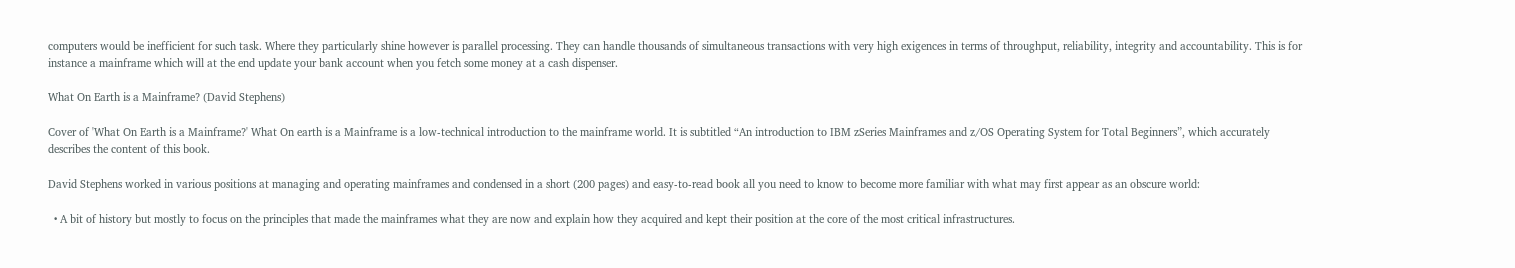computers would be inefficient for such task. Where they particularly shine however is parallel processing. They can handle thousands of simultaneous transactions with very high exigences in terms of throughput, reliability, integrity and accountability. This is for instance a mainframe which will at the end update your bank account when you fetch some money at a cash dispenser.

What On Earth is a Mainframe? (David Stephens)

Cover of 'What On Earth is a Mainframe?' What On earth is a Mainframe is a low-technical introduction to the mainframe world. It is subtitled “An introduction to IBM zSeries Mainframes and z/OS Operating System for Total Beginners”, which accurately describes the content of this book.

David Stephens worked in various positions at managing and operating mainframes and condensed in a short (200 pages) and easy-to-read book all you need to know to become more familiar with what may first appear as an obscure world:

  • A bit of history but mostly to focus on the principles that made the mainframes what they are now and explain how they acquired and kept their position at the core of the most critical infrastructures.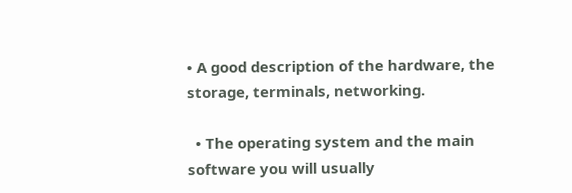• A good description of the hardware, the storage, terminals, networking.

  • The operating system and the main software you will usually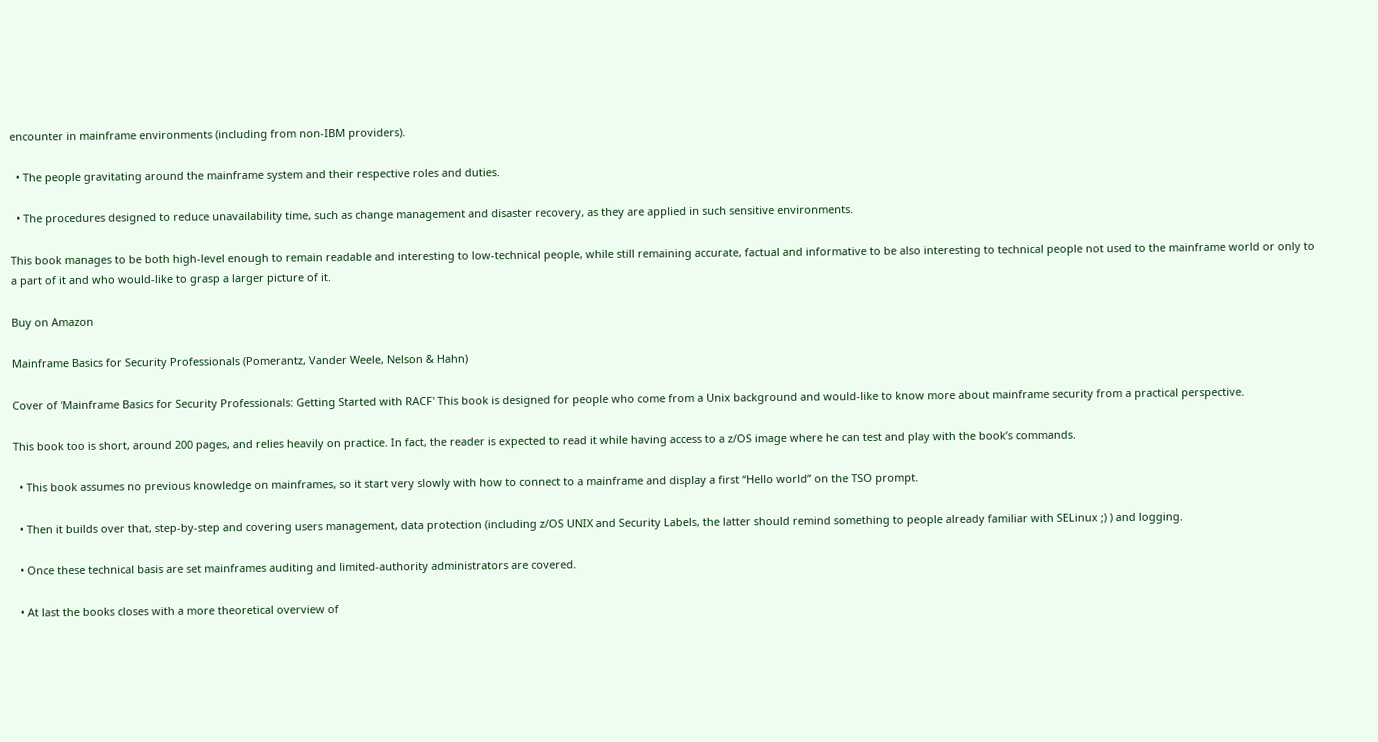encounter in mainframe environments (including from non-IBM providers).

  • The people gravitating around the mainframe system and their respective roles and duties.

  • The procedures designed to reduce unavailability time, such as change management and disaster recovery, as they are applied in such sensitive environments.

This book manages to be both high-level enough to remain readable and interesting to low-technical people, while still remaining accurate, factual and informative to be also interesting to technical people not used to the mainframe world or only to a part of it and who would-like to grasp a larger picture of it.

Buy on Amazon

Mainframe Basics for Security Professionals (Pomerantz, Vander Weele, Nelson & Hahn)

Cover of 'Mainframe Basics for Security Professionals: Getting Started with RACF' This book is designed for people who come from a Unix background and would-like to know more about mainframe security from a practical perspective.

This book too is short, around 200 pages, and relies heavily on practice. In fact, the reader is expected to read it while having access to a z/OS image where he can test and play with the book’s commands.

  • This book assumes no previous knowledge on mainframes, so it start very slowly with how to connect to a mainframe and display a first “Hello world” on the TSO prompt.

  • Then it builds over that, step-by-step and covering users management, data protection (including z/OS UNIX and Security Labels, the latter should remind something to people already familiar with SELinux ;) ) and logging.

  • Once these technical basis are set mainframes auditing and limited-authority administrators are covered.

  • At last the books closes with a more theoretical overview of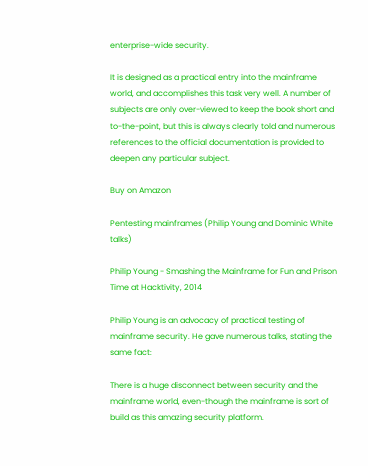enterprise-wide security.

It is designed as a practical entry into the mainframe world, and accomplishes this task very well. A number of subjects are only over-viewed to keep the book short and to-the-point, but this is always clearly told and numerous references to the official documentation is provided to deepen any particular subject.

Buy on Amazon

Pentesting mainframes (Philip Young and Dominic White talks)

Philip Young - Smashing the Mainframe for Fun and Prison Time at Hacktivity, 2014

Philip Young is an advocacy of practical testing of mainframe security. He gave numerous talks, stating the same fact:

There is a huge disconnect between security and the mainframe world, even-though the mainframe is sort of build as this amazing security platform.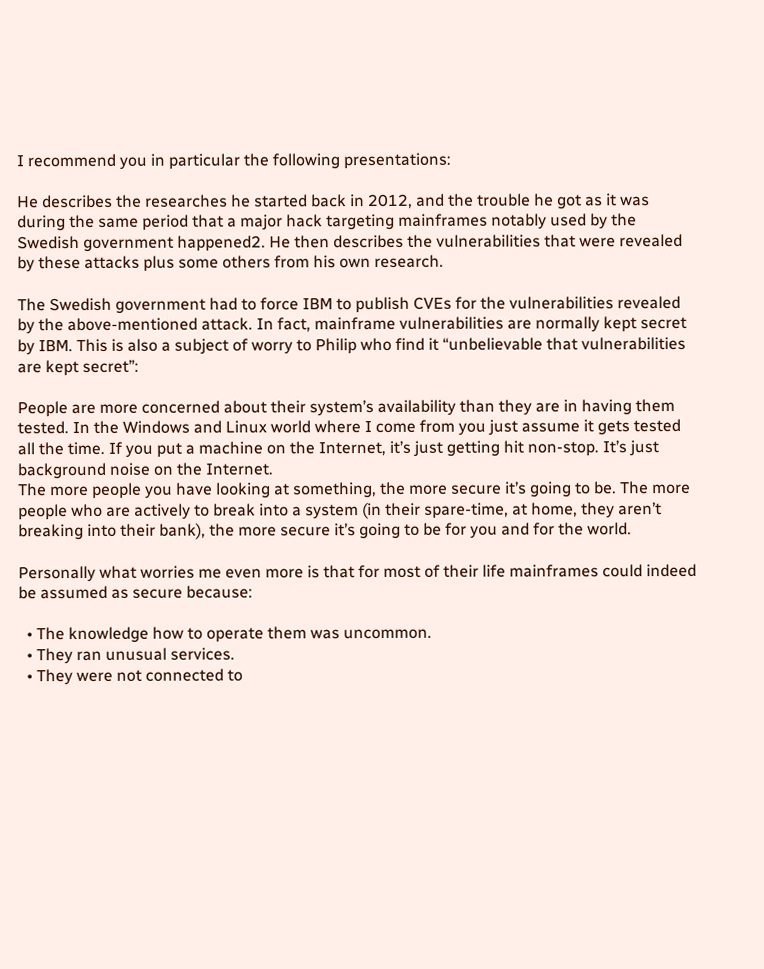I recommend you in particular the following presentations:

He describes the researches he started back in 2012, and the trouble he got as it was during the same period that a major hack targeting mainframes notably used by the Swedish government happened2. He then describes the vulnerabilities that were revealed by these attacks plus some others from his own research.

The Swedish government had to force IBM to publish CVEs for the vulnerabilities revealed by the above-mentioned attack. In fact, mainframe vulnerabilities are normally kept secret by IBM. This is also a subject of worry to Philip who find it “unbelievable that vulnerabilities are kept secret”:

People are more concerned about their system’s availability than they are in having them tested. In the Windows and Linux world where I come from you just assume it gets tested all the time. If you put a machine on the Internet, it’s just getting hit non-stop. It’s just background noise on the Internet.
The more people you have looking at something, the more secure it’s going to be. The more people who are actively to break into a system (in their spare-time, at home, they aren’t breaking into their bank), the more secure it’s going to be for you and for the world.

Personally what worries me even more is that for most of their life mainframes could indeed be assumed as secure because:

  • The knowledge how to operate them was uncommon.
  • They ran unusual services.
  • They were not connected to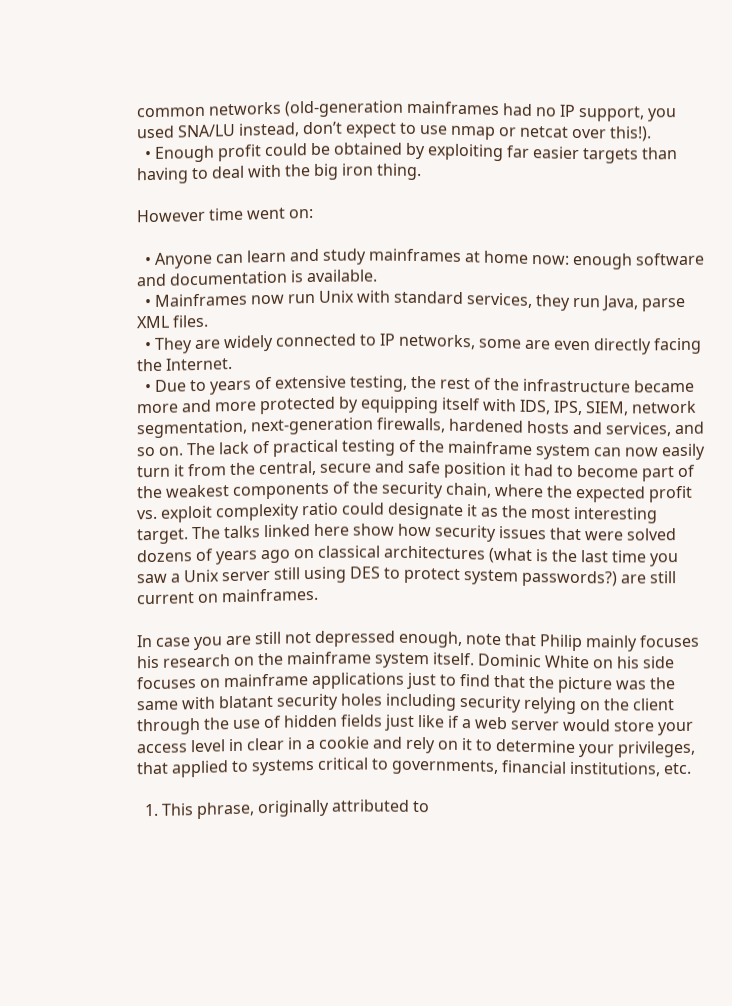common networks (old-generation mainframes had no IP support, you used SNA/LU instead, don’t expect to use nmap or netcat over this!).
  • Enough profit could be obtained by exploiting far easier targets than having to deal with the big iron thing.

However time went on:

  • Anyone can learn and study mainframes at home now: enough software and documentation is available.
  • Mainframes now run Unix with standard services, they run Java, parse XML files.
  • They are widely connected to IP networks, some are even directly facing the Internet.
  • Due to years of extensive testing, the rest of the infrastructure became more and more protected by equipping itself with IDS, IPS, SIEM, network segmentation, next-generation firewalls, hardened hosts and services, and so on. The lack of practical testing of the mainframe system can now easily turn it from the central, secure and safe position it had to become part of the weakest components of the security chain, where the expected profit vs. exploit complexity ratio could designate it as the most interesting target. The talks linked here show how security issues that were solved dozens of years ago on classical architectures (what is the last time you saw a Unix server still using DES to protect system passwords?) are still current on mainframes.

In case you are still not depressed enough, note that Philip mainly focuses his research on the mainframe system itself. Dominic White on his side focuses on mainframe applications just to find that the picture was the same with blatant security holes including security relying on the client through the use of hidden fields just like if a web server would store your access level in clear in a cookie and rely on it to determine your privileges, that applied to systems critical to governments, financial institutions, etc.

  1. This phrase, originally attributed to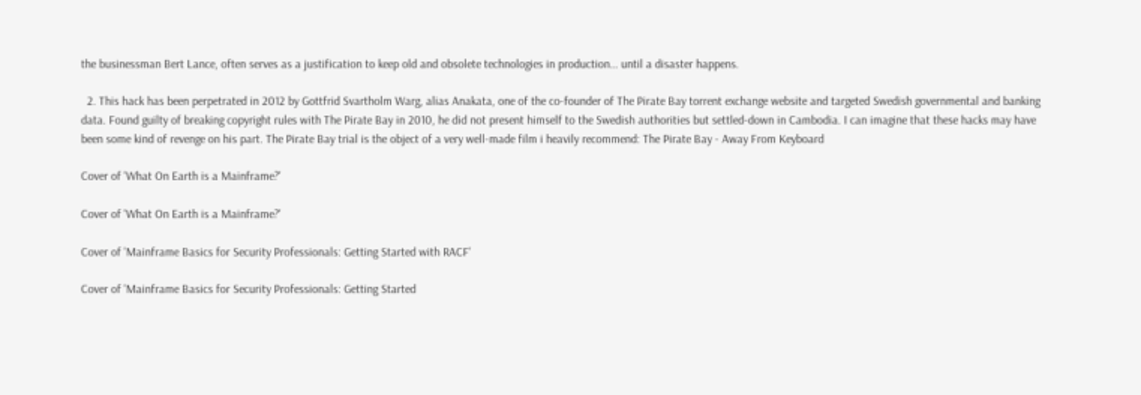the businessman Bert Lance, often serves as a justification to keep old and obsolete technologies in production… until a disaster happens.

  2. This hack has been perpetrated in 2012 by Gottfrid Svartholm Warg, alias Anakata, one of the co-founder of The Pirate Bay torrent exchange website and targeted Swedish governmental and banking data. Found guilty of breaking copyright rules with The Pirate Bay in 2010, he did not present himself to the Swedish authorities but settled-down in Cambodia. I can imagine that these hacks may have been some kind of revenge on his part. The Pirate Bay trial is the object of a very well-made film i heavily recommend: The Pirate Bay - Away From Keyboard

Cover of 'What On Earth is a Mainframe?'

Cover of 'What On Earth is a Mainframe?'

Cover of 'Mainframe Basics for Security Professionals: Getting Started with RACF'

Cover of 'Mainframe Basics for Security Professionals: Getting Started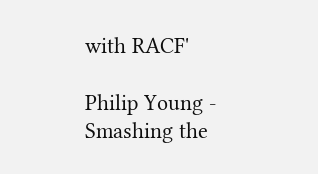with RACF'

Philip Young - Smashing the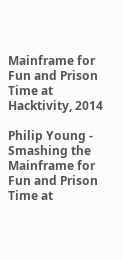Mainframe for Fun and Prison Time at Hacktivity, 2014

Philip Young - Smashing the Mainframe for Fun and Prison Time at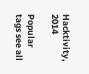Hacktivity, 2014

Popular tags see all